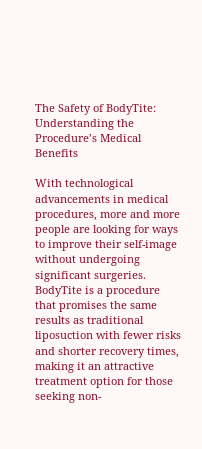The Safety of BodyTite: Understanding the Procedure’s Medical Benefits

With technological advancements in medical procedures, more and more people are looking for ways to improve their self-image without undergoing significant surgeries. BodyTite is a procedure that promises the same results as traditional liposuction with fewer risks and shorter recovery times, making it an attractive treatment option for those seeking non-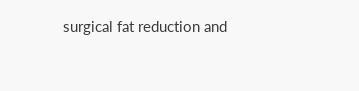surgical fat reduction and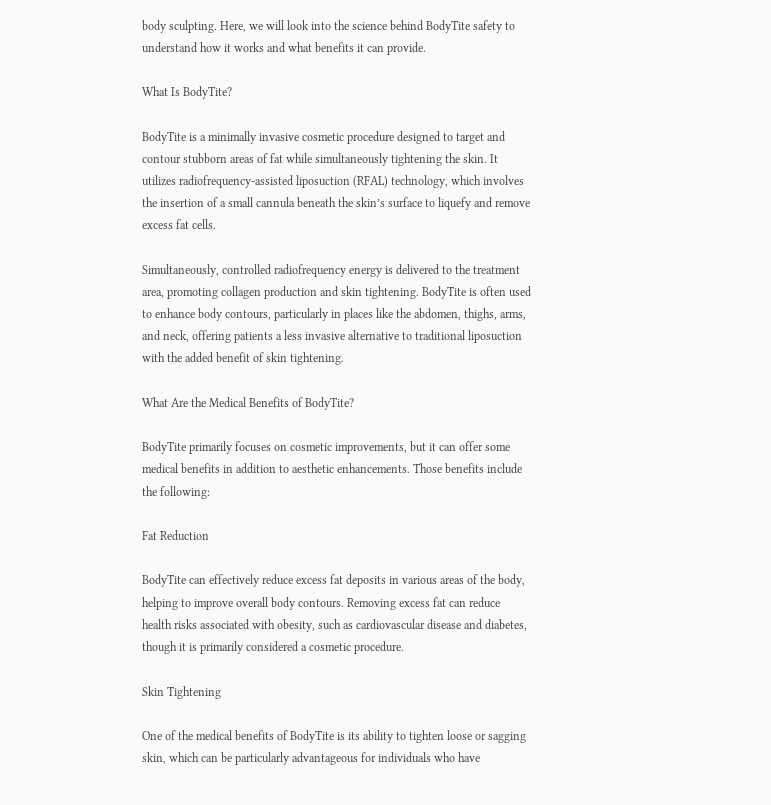body sculpting. Here, we will look into the science behind BodyTite safety to understand how it works and what benefits it can provide.

What Is BodyTite?

BodyTite is a minimally invasive cosmetic procedure designed to target and contour stubborn areas of fat while simultaneously tightening the skin. It utilizes radiofrequency-assisted liposuction (RFAL) technology, which involves the insertion of a small cannula beneath the skin’s surface to liquefy and remove excess fat cells.

Simultaneously, controlled radiofrequency energy is delivered to the treatment area, promoting collagen production and skin tightening. BodyTite is often used to enhance body contours, particularly in places like the abdomen, thighs, arms, and neck, offering patients a less invasive alternative to traditional liposuction with the added benefit of skin tightening.

What Are the Medical Benefits of BodyTite?

BodyTite primarily focuses on cosmetic improvements, but it can offer some medical benefits in addition to aesthetic enhancements. Those benefits include the following:

Fat Reduction

BodyTite can effectively reduce excess fat deposits in various areas of the body, helping to improve overall body contours. Removing excess fat can reduce health risks associated with obesity, such as cardiovascular disease and diabetes, though it is primarily considered a cosmetic procedure.

Skin Tightening

One of the medical benefits of BodyTite is its ability to tighten loose or sagging skin, which can be particularly advantageous for individuals who have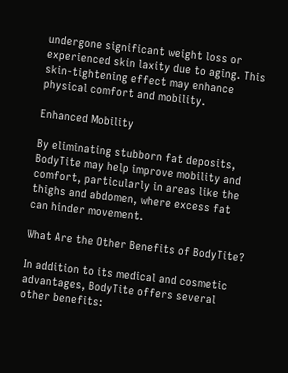undergone significant weight loss or experienced skin laxity due to aging. This skin-tightening effect may enhance physical comfort and mobility.

Enhanced Mobility

By eliminating stubborn fat deposits, BodyTite may help improve mobility and comfort, particularly in areas like the thighs and abdomen, where excess fat can hinder movement.

What Are the Other Benefits of BodyTite?

In addition to its medical and cosmetic advantages, BodyTite offers several other benefits: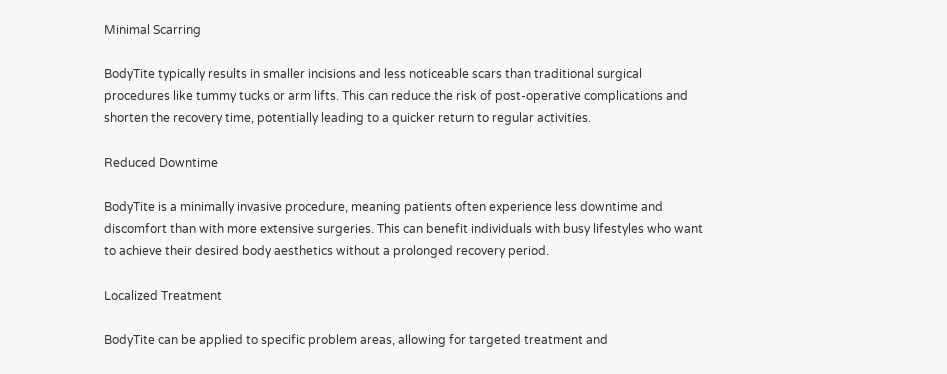Minimal Scarring

BodyTite typically results in smaller incisions and less noticeable scars than traditional surgical procedures like tummy tucks or arm lifts. This can reduce the risk of post-operative complications and shorten the recovery time, potentially leading to a quicker return to regular activities.

Reduced Downtime

BodyTite is a minimally invasive procedure, meaning patients often experience less downtime and discomfort than with more extensive surgeries. This can benefit individuals with busy lifestyles who want to achieve their desired body aesthetics without a prolonged recovery period.

Localized Treatment

BodyTite can be applied to specific problem areas, allowing for targeted treatment and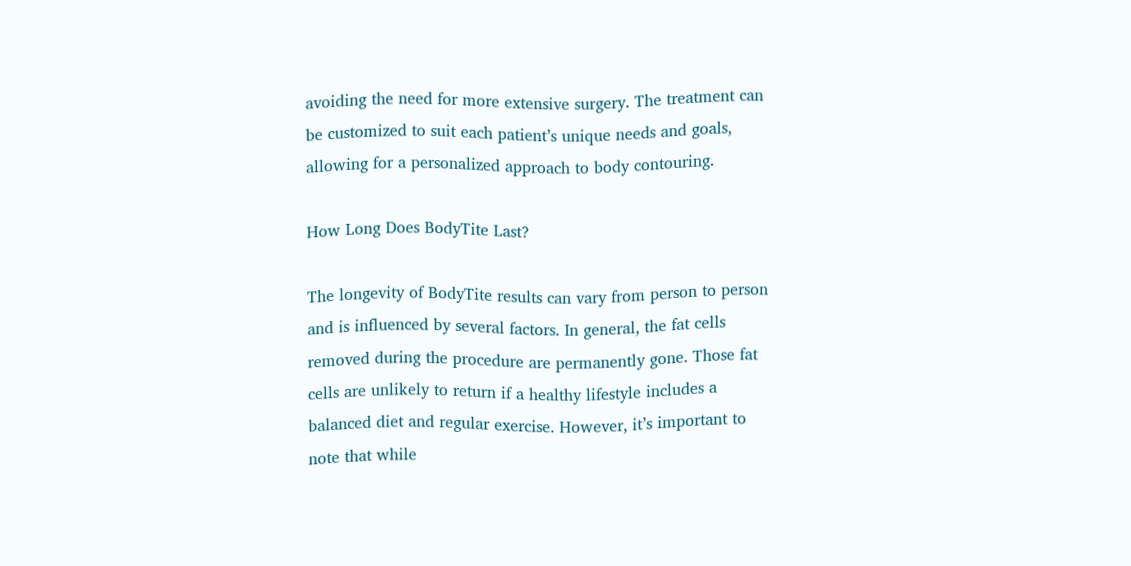avoiding the need for more extensive surgery. The treatment can be customized to suit each patient’s unique needs and goals, allowing for a personalized approach to body contouring.

How Long Does BodyTite Last?

The longevity of BodyTite results can vary from person to person and is influenced by several factors. In general, the fat cells removed during the procedure are permanently gone. Those fat cells are unlikely to return if a healthy lifestyle includes a balanced diet and regular exercise. However, it’s important to note that while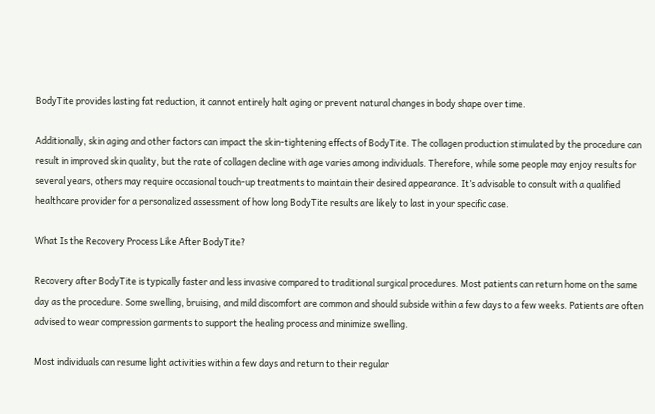BodyTite provides lasting fat reduction, it cannot entirely halt aging or prevent natural changes in body shape over time.

Additionally, skin aging and other factors can impact the skin-tightening effects of BodyTite. The collagen production stimulated by the procedure can result in improved skin quality, but the rate of collagen decline with age varies among individuals. Therefore, while some people may enjoy results for several years, others may require occasional touch-up treatments to maintain their desired appearance. It’s advisable to consult with a qualified healthcare provider for a personalized assessment of how long BodyTite results are likely to last in your specific case.

What Is the Recovery Process Like After BodyTite?

Recovery after BodyTite is typically faster and less invasive compared to traditional surgical procedures. Most patients can return home on the same day as the procedure. Some swelling, bruising, and mild discomfort are common and should subside within a few days to a few weeks. Patients are often advised to wear compression garments to support the healing process and minimize swelling.

Most individuals can resume light activities within a few days and return to their regular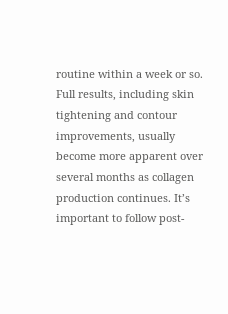routine within a week or so. Full results, including skin tightening and contour improvements, usually become more apparent over several months as collagen production continues. It’s important to follow post-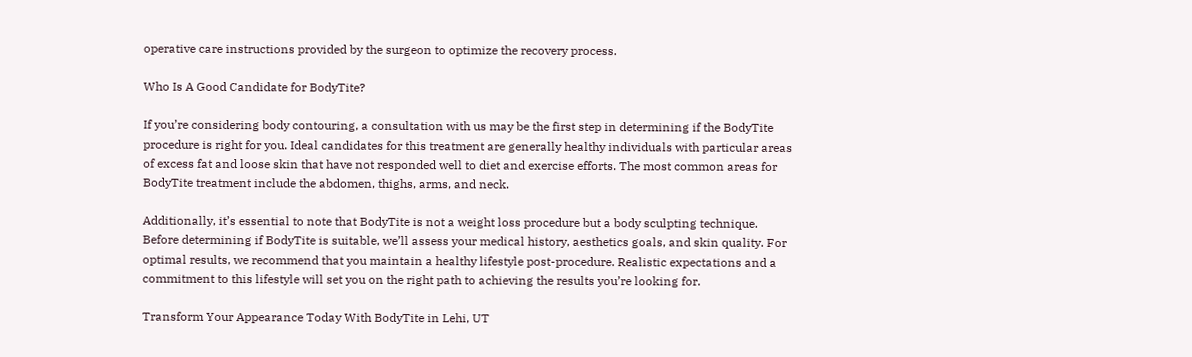operative care instructions provided by the surgeon to optimize the recovery process.

Who Is A Good Candidate for BodyTite?

If you’re considering body contouring, a consultation with us may be the first step in determining if the BodyTite procedure is right for you. Ideal candidates for this treatment are generally healthy individuals with particular areas of excess fat and loose skin that have not responded well to diet and exercise efforts. The most common areas for BodyTite treatment include the abdomen, thighs, arms, and neck.

Additionally, it’s essential to note that BodyTite is not a weight loss procedure but a body sculpting technique. Before determining if BodyTite is suitable, we’ll assess your medical history, aesthetics goals, and skin quality. For optimal results, we recommend that you maintain a healthy lifestyle post-procedure. Realistic expectations and a commitment to this lifestyle will set you on the right path to achieving the results you’re looking for.

Transform Your Appearance Today With BodyTite in Lehi, UT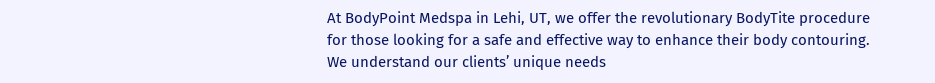At BodyPoint Medspa in Lehi, UT, we offer the revolutionary BodyTite procedure for those looking for a safe and effective way to enhance their body contouring. We understand our clients’ unique needs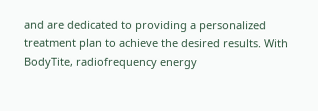and are dedicated to providing a personalized treatment plan to achieve the desired results. With BodyTite, radiofrequency energy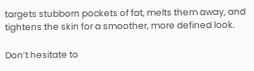targets stubborn pockets of fat, melts them away, and tightens the skin for a smoother, more defined look.

Don’t hesitate to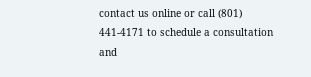contact us online or call (801) 441-4171 to schedule a consultation and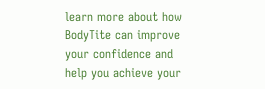learn more about how BodyTite can improve your confidence and help you achieve your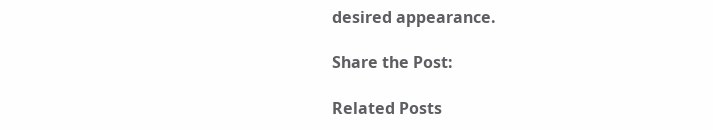desired appearance.

Share the Post:

Related Posts